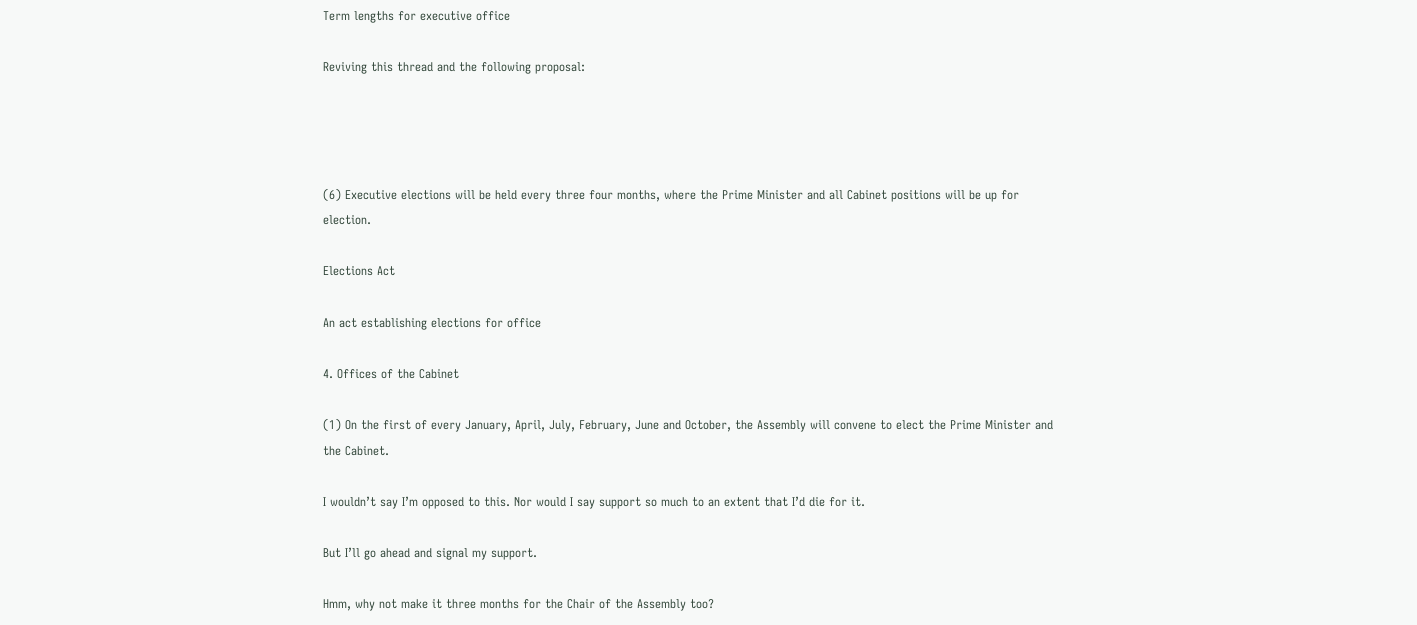Term lengths for executive office

Reviving this thread and the following proposal:




(6) Executive elections will be held every three four months, where the Prime Minister and all Cabinet positions will be up for election.

Elections Act

An act establishing elections for office

4. Offices of the Cabinet

(1) On the first of every January, April, July, February, June and October, the Assembly will convene to elect the Prime Minister and the Cabinet.

I wouldn’t say I’m opposed to this. Nor would I say support so much to an extent that I’d die for it.

But I’ll go ahead and signal my support.

Hmm, why not make it three months for the Chair of the Assembly too?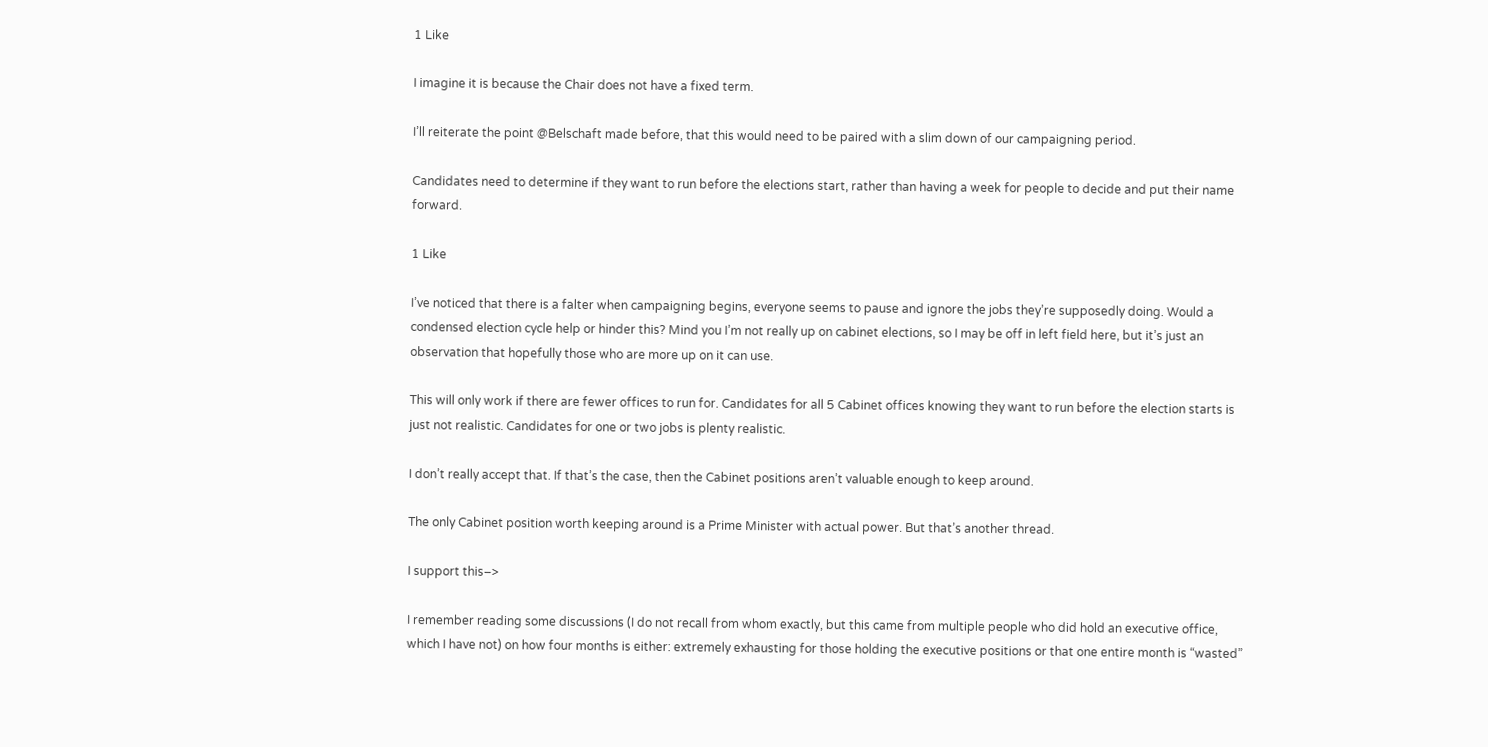1 Like

I imagine it is because the Chair does not have a fixed term.

I’ll reiterate the point @Belschaft made before, that this would need to be paired with a slim down of our campaigning period.

Candidates need to determine if they want to run before the elections start, rather than having a week for people to decide and put their name forward.

1 Like

I’ve noticed that there is a falter when campaigning begins, everyone seems to pause and ignore the jobs they’re supposedly doing. Would a condensed election cycle help or hinder this? Mind you I’m not really up on cabinet elections, so I may be off in left field here, but it’s just an observation that hopefully those who are more up on it can use.

This will only work if there are fewer offices to run for. Candidates for all 5 Cabinet offices knowing they want to run before the election starts is just not realistic. Candidates for one or two jobs is plenty realistic.

I don’t really accept that. If that’s the case, then the Cabinet positions aren’t valuable enough to keep around.

The only Cabinet position worth keeping around is a Prime Minister with actual power. But that’s another thread.

I support this–>

I remember reading some discussions (I do not recall from whom exactly, but this came from multiple people who did hold an executive office, which I have not) on how four months is either: extremely exhausting for those holding the executive positions or that one entire month is “wasted”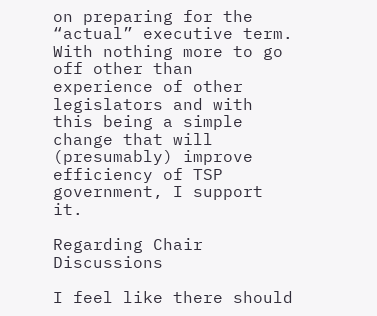on preparing for the “actual” executive term.
With nothing more to go off other than experience of other legislators and with this being a simple change that will (presumably) improve efficiency of TSP government, I support it.

Regarding Chair Discussions

I feel like there should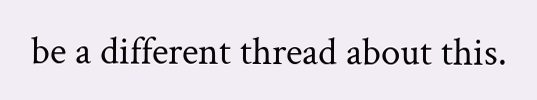be a different thread about this.